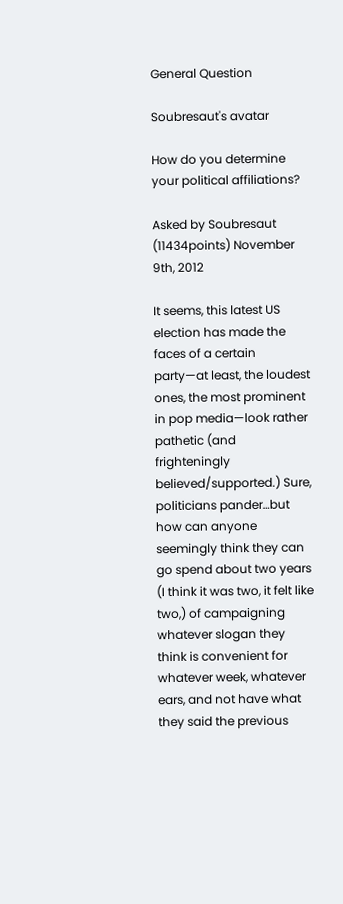General Question

Soubresaut's avatar

How do you determine your political affiliations?

Asked by Soubresaut (11434points) November 9th, 2012

It seems, this latest US election has made the faces of a certain party—at least, the loudest ones, the most prominent in pop media—look rather pathetic (and frighteningly believed/supported.) Sure, politicians pander…but how can anyone seemingly think they can go spend about two years (I think it was two, it felt like two,) of campaigning whatever slogan they think is convenient for whatever week, whatever ears, and not have what they said the previous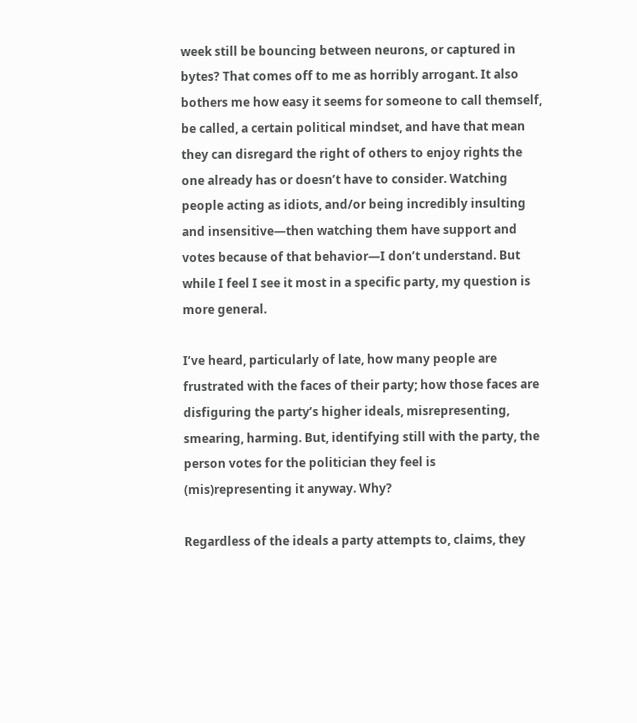week still be bouncing between neurons, or captured in bytes? That comes off to me as horribly arrogant. It also bothers me how easy it seems for someone to call themself, be called, a certain political mindset, and have that mean they can disregard the right of others to enjoy rights the one already has or doesn’t have to consider. Watching people acting as idiots, and/or being incredibly insulting and insensitive—then watching them have support and votes because of that behavior—I don’t understand. But while I feel I see it most in a specific party, my question is more general.

I’ve heard, particularly of late, how many people are frustrated with the faces of their party; how those faces are disfiguring the party’s higher ideals, misrepresenting, smearing, harming. But, identifying still with the party, the person votes for the politician they feel is (mis)representing it anyway. Why?

Regardless of the ideals a party attempts to, claims, they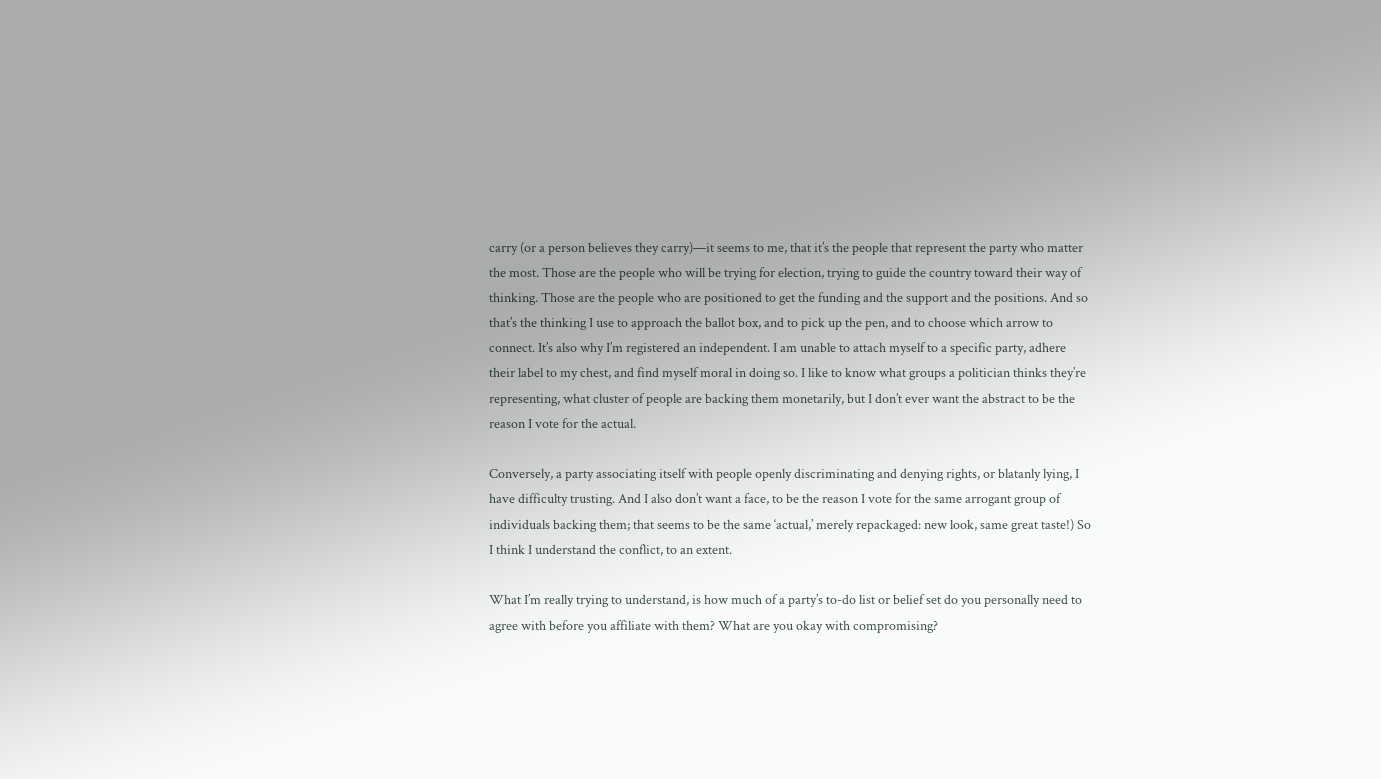carry (or a person believes they carry)—it seems to me, that it’s the people that represent the party who matter the most. Those are the people who will be trying for election, trying to guide the country toward their way of thinking. Those are the people who are positioned to get the funding and the support and the positions. And so that’s the thinking I use to approach the ballot box, and to pick up the pen, and to choose which arrow to connect. It’s also why I’m registered an independent. I am unable to attach myself to a specific party, adhere their label to my chest, and find myself moral in doing so. I like to know what groups a politician thinks they’re representing, what cluster of people are backing them monetarily, but I don’t ever want the abstract to be the reason I vote for the actual.

Conversely, a party associating itself with people openly discriminating and denying rights, or blatanly lying, I have difficulty trusting. And I also don’t want a face, to be the reason I vote for the same arrogant group of individuals backing them; that seems to be the same ‘actual,’ merely repackaged: new look, same great taste!) So I think I understand the conflict, to an extent.

What I’m really trying to understand, is how much of a party’s to-do list or belief set do you personally need to agree with before you affiliate with them? What are you okay with compromising?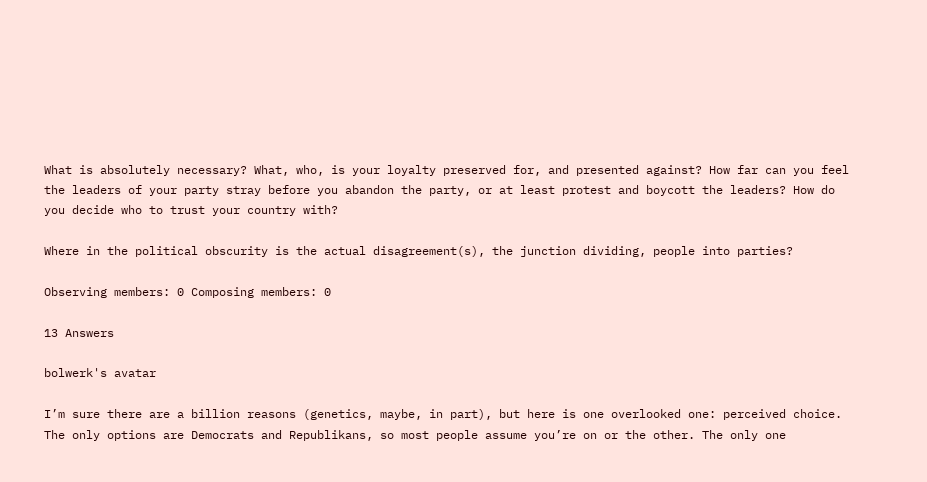What is absolutely necessary? What, who, is your loyalty preserved for, and presented against? How far can you feel the leaders of your party stray before you abandon the party, or at least protest and boycott the leaders? How do you decide who to trust your country with?

Where in the political obscurity is the actual disagreement(s), the junction dividing, people into parties?

Observing members: 0 Composing members: 0

13 Answers

bolwerk's avatar

I’m sure there are a billion reasons (genetics, maybe, in part), but here is one overlooked one: perceived choice. The only options are Democrats and Republikans, so most people assume you’re on or the other. The only one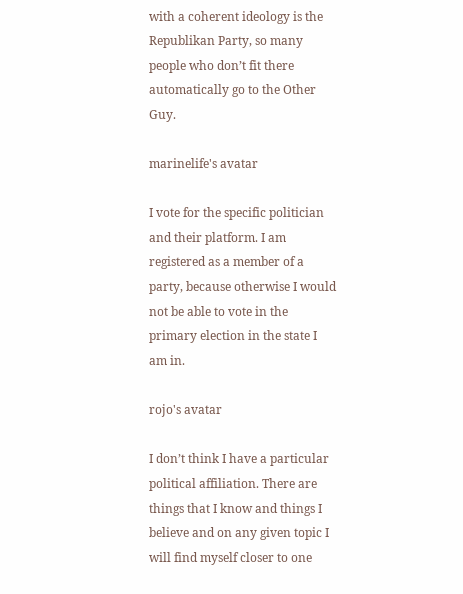with a coherent ideology is the Republikan Party, so many people who don’t fit there automatically go to the Other Guy.

marinelife's avatar

I vote for the specific politician and their platform. I am registered as a member of a party, because otherwise I would not be able to vote in the primary election in the state I am in.

rojo's avatar

I don’t think I have a particular political affiliation. There are things that I know and things I believe and on any given topic I will find myself closer to one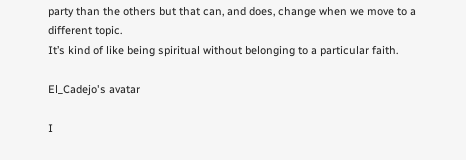party than the others but that can, and does, change when we move to a different topic.
It’s kind of like being spiritual without belonging to a particular faith.

El_Cadejo's avatar

I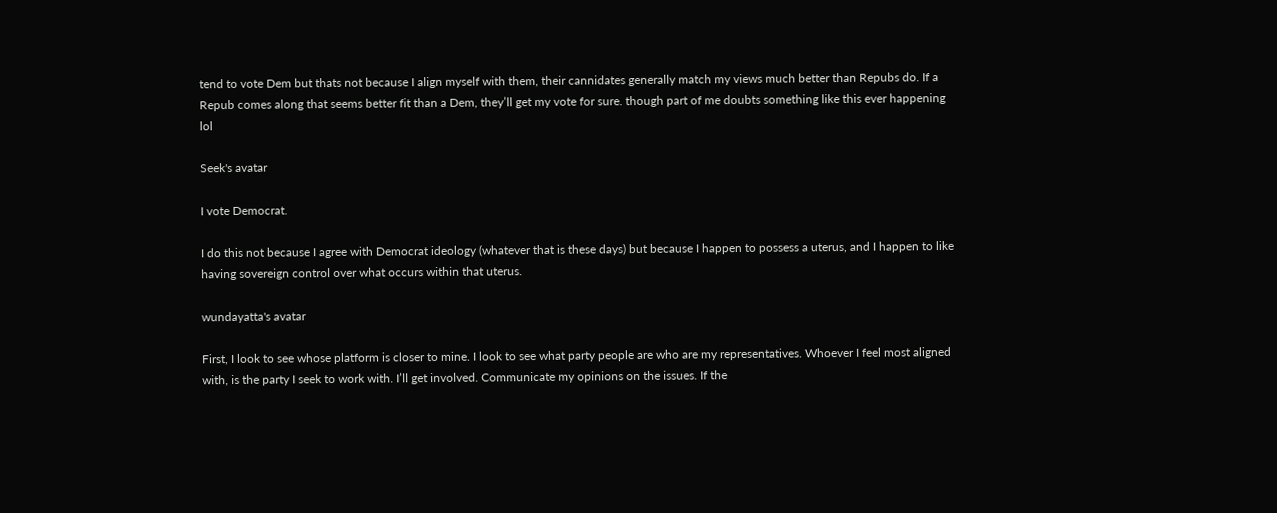tend to vote Dem but thats not because I align myself with them, their cannidates generally match my views much better than Repubs do. If a Repub comes along that seems better fit than a Dem, they’ll get my vote for sure. though part of me doubts something like this ever happening lol

Seek's avatar

I vote Democrat.

I do this not because I agree with Democrat ideology (whatever that is these days) but because I happen to possess a uterus, and I happen to like having sovereign control over what occurs within that uterus.

wundayatta's avatar

First, I look to see whose platform is closer to mine. I look to see what party people are who are my representatives. Whoever I feel most aligned with, is the party I seek to work with. I’ll get involved. Communicate my opinions on the issues. If the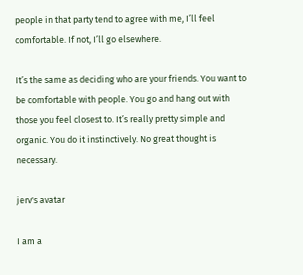people in that party tend to agree with me, I’ll feel comfortable. If not, I’ll go elsewhere.

It’s the same as deciding who are your friends. You want to be comfortable with people. You go and hang out with those you feel closest to. It’s really pretty simple and organic. You do it instinctively. No great thought is necessary.

jerv's avatar

I am a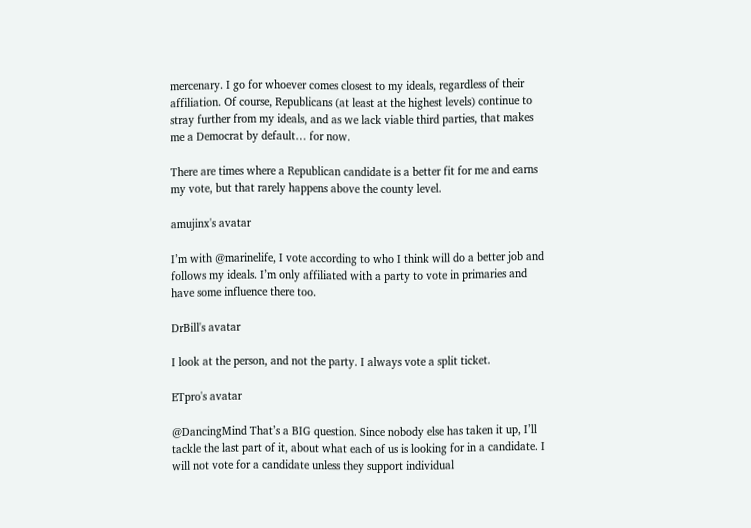mercenary. I go for whoever comes closest to my ideals, regardless of their affiliation. Of course, Republicans (at least at the highest levels) continue to stray further from my ideals, and as we lack viable third parties, that makes me a Democrat by default… for now.

There are times where a Republican candidate is a better fit for me and earns my vote, but that rarely happens above the county level.

amujinx's avatar

I’m with @marinelife, I vote according to who I think will do a better job and follows my ideals. I’m only affiliated with a party to vote in primaries and have some influence there too.

DrBill's avatar

I look at the person, and not the party. I always vote a split ticket.

ETpro's avatar

@DancingMind That’s a BIG question. Since nobody else has taken it up, I’ll tackle the last part of it, about what each of us is looking for in a candidate. I will not vote for a candidate unless they support individual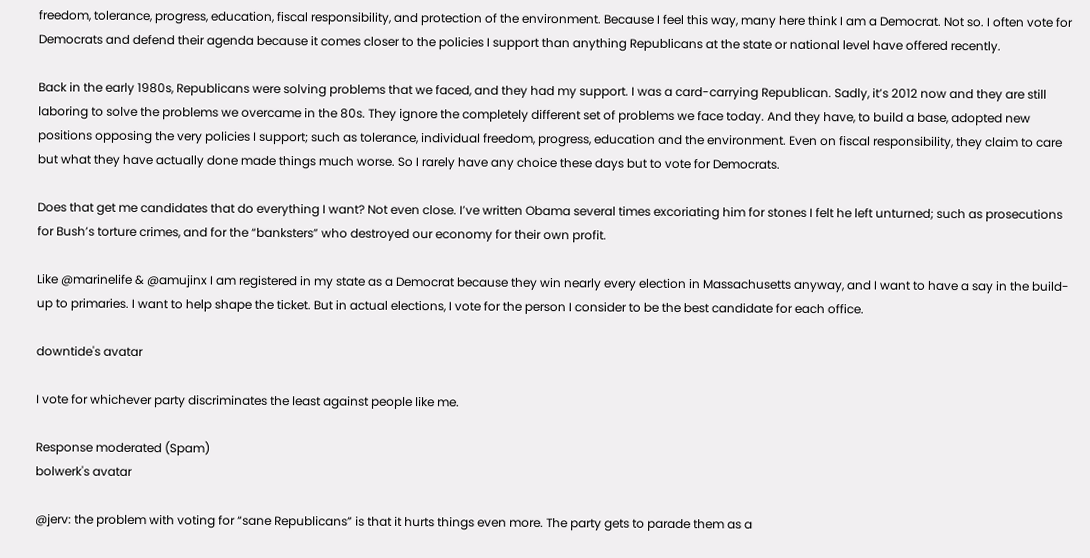freedom, tolerance, progress, education, fiscal responsibility, and protection of the environment. Because I feel this way, many here think I am a Democrat. Not so. I often vote for Democrats and defend their agenda because it comes closer to the policies I support than anything Republicans at the state or national level have offered recently.

Back in the early 1980s, Republicans were solving problems that we faced, and they had my support. I was a card-carrying Republican. Sadly, it’s 2012 now and they are still laboring to solve the problems we overcame in the 80s. They ignore the completely different set of problems we face today. And they have, to build a base, adopted new positions opposing the very policies I support; such as tolerance, individual freedom, progress, education and the environment. Even on fiscal responsibility, they claim to care but what they have actually done made things much worse. So I rarely have any choice these days but to vote for Democrats.

Does that get me candidates that do everything I want? Not even close. I’ve written Obama several times excoriating him for stones I felt he left unturned; such as prosecutions for Bush’s torture crimes, and for the “banksters” who destroyed our economy for their own profit.

Like @marinelife & @amujinx I am registered in my state as a Democrat because they win nearly every election in Massachusetts anyway, and I want to have a say in the build-up to primaries. I want to help shape the ticket. But in actual elections, I vote for the person I consider to be the best candidate for each office.

downtide's avatar

I vote for whichever party discriminates the least against people like me.

Response moderated (Spam)
bolwerk's avatar

@jerv: the problem with voting for “sane Republicans” is that it hurts things even more. The party gets to parade them as a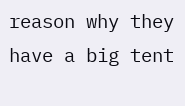reason why they have a big tent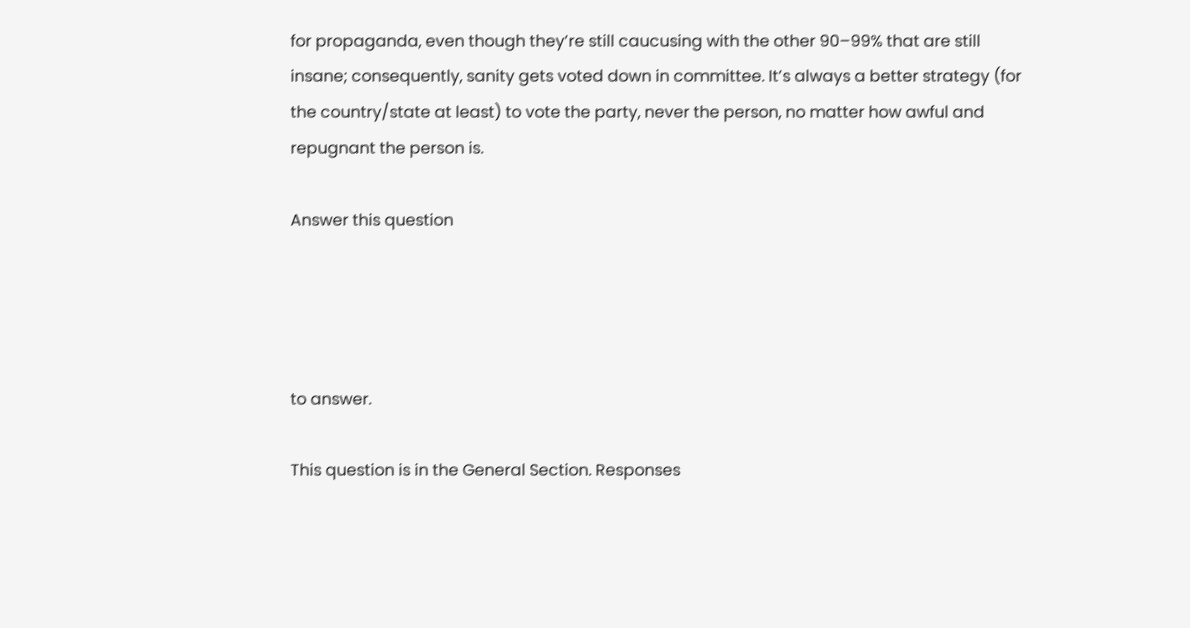for propaganda, even though they’re still caucusing with the other 90–99% that are still insane; consequently, sanity gets voted down in committee. It’s always a better strategy (for the country/state at least) to vote the party, never the person, no matter how awful and repugnant the person is.

Answer this question




to answer.

This question is in the General Section. Responses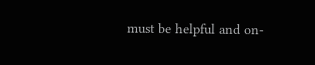must be helpful and on-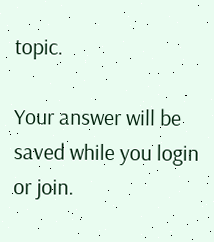topic.

Your answer will be saved while you login or join.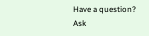Have a question? Ask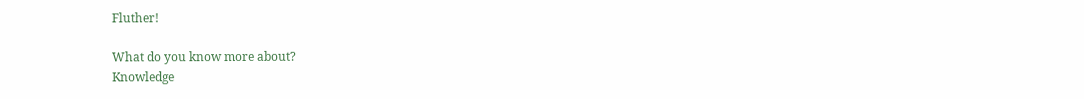Fluther!

What do you know more about?
Knowledge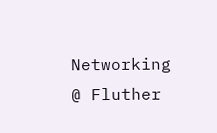Networking @ Fluther